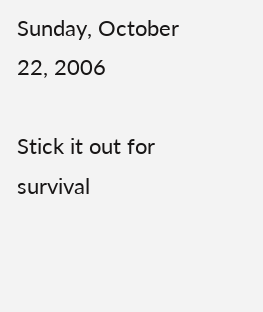Sunday, October 22, 2006

Stick it out for survival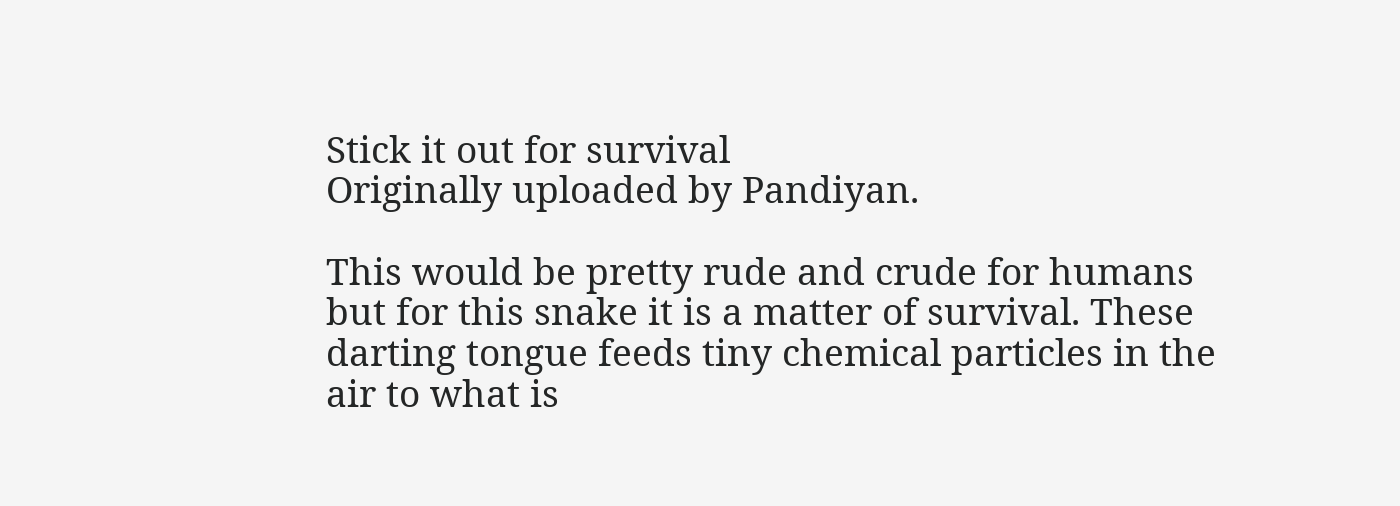Stick it out for survival
Originally uploaded by Pandiyan.

This would be pretty rude and crude for humans but for this snake it is a matter of survival. These darting tongue feeds tiny chemical particles in the air to what is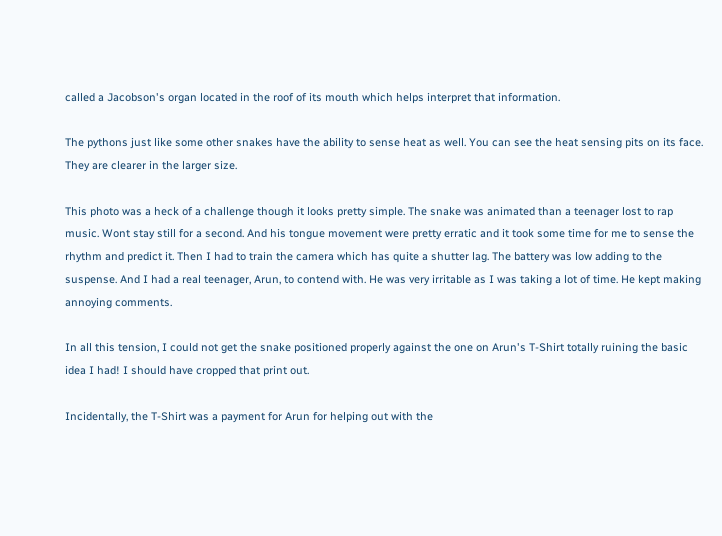called a Jacobson's organ located in the roof of its mouth which helps interpret that information.

The pythons just like some other snakes have the ability to sense heat as well. You can see the heat sensing pits on its face. They are clearer in the larger size.

This photo was a heck of a challenge though it looks pretty simple. The snake was animated than a teenager lost to rap music. Wont stay still for a second. And his tongue movement were pretty erratic and it took some time for me to sense the rhythm and predict it. Then I had to train the camera which has quite a shutter lag. The battery was low adding to the suspense. And I had a real teenager, Arun, to contend with. He was very irritable as I was taking a lot of time. He kept making annoying comments.

In all this tension, I could not get the snake positioned properly against the one on Arun's T-Shirt totally ruining the basic idea I had! I should have cropped that print out.

Incidentally, the T-Shirt was a payment for Arun for helping out with the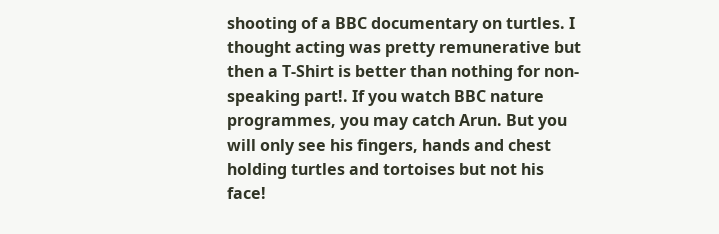shooting of a BBC documentary on turtles. I thought acting was pretty remunerative but then a T-Shirt is better than nothing for non-speaking part!. If you watch BBC nature programmes, you may catch Arun. But you will only see his fingers, hands and chest holding turtles and tortoises but not his face!